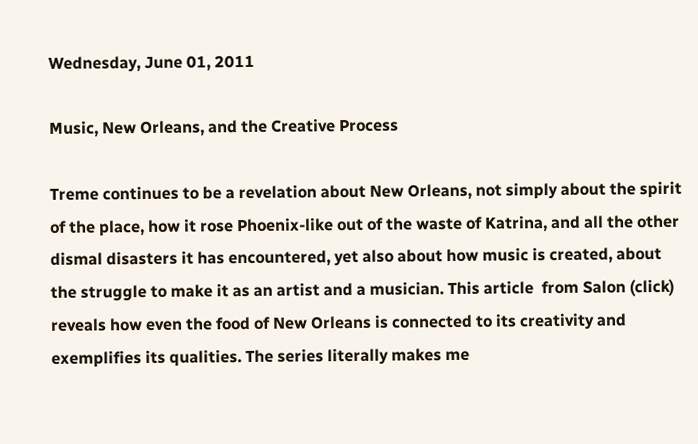Wednesday, June 01, 2011

Music, New Orleans, and the Creative Process

Treme continues to be a revelation about New Orleans, not simply about the spirit of the place, how it rose Phoenix-like out of the waste of Katrina, and all the other dismal disasters it has encountered, yet also about how music is created, about the struggle to make it as an artist and a musician. This article  from Salon (click) reveals how even the food of New Orleans is connected to its creativity and exemplifies its qualities. The series literally makes me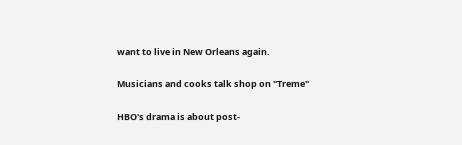want to live in New Orleans again.

Musicians and cooks talk shop on "Treme"

HBO's drama is about post-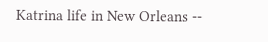Katrina life in New Orleans --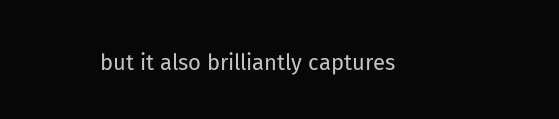but it also brilliantly captures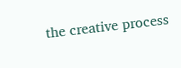the creative process